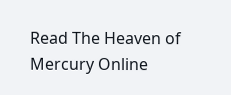Read The Heaven of Mercury Online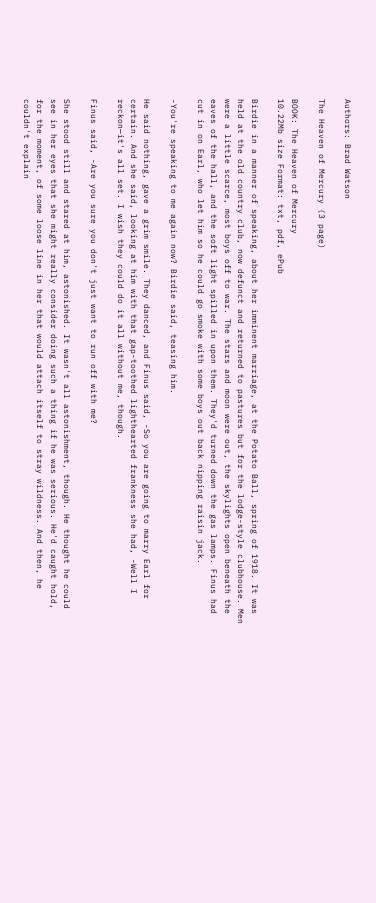Authors: Brad Watson

The Heaven of Mercury (3 page)

BOOK: The Heaven of Mercury
10.22Mb size Format: txt, pdf, ePub

Birdie in a manner of speaking, about her imminent marriage, at the Potato Ball, spring of 1918. It was held at the old country club, now defunct and returned to pastures but for the lodge-style clubhouse. Men were a little scarce, most boys off to war. The stars and moon were out, the skylights open beneath the eaves of the hall, and the soft light spilled in upon them. They'd turned down the gas lamps. Finus had cut in on Earl, who let him so he could go smoke with some boys out back nipping raisin jack.

-You're speaking to me again now? Birdie said, teasing him.

He said nothing, gave a grim smile. They danced, and Finus said, -So you are going to marry Earl for certain. And she said, looking at him with that gap-toothed lighthearted frankness she had, -Well I reckon—it's all set. I wish they could do it all without me, though.

Finus said, -Are you sure you don't just want to run off with me?

She stood still and stared at him, astonished. It wasn't all astonishment, though. He thought he could see in her eyes that she might really consider doing such a thing if he was serious. He'd caught hold, for the moment, of some loose line in her that would attach itself to stray wildness. And then, he couldn't explain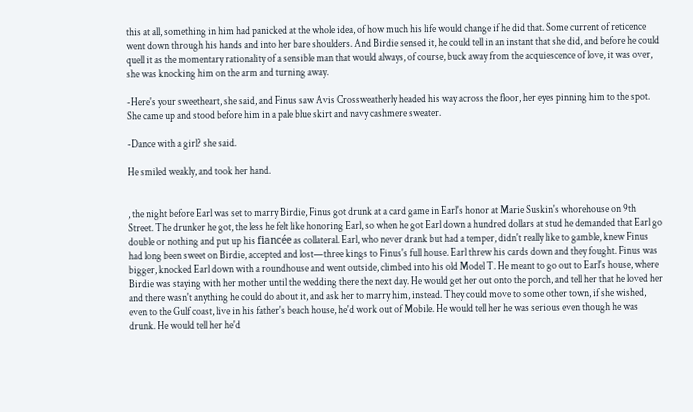this at all, something in him had panicked at the whole idea, of how much his life would change if he did that. Some current of reticence went down through his hands and into her bare shoulders. And Birdie sensed it, he could tell in an instant that she did, and before he could quell it as the momentary rationality of a sensible man that would always, of course, buck away from the acquiescence of love, it was over, she was knocking him on the arm and turning away.

-Here's your sweetheart, she said, and Finus saw Avis Crossweatherly headed his way across the floor, her eyes pinning him to the spot. She came up and stood before him in a pale blue skirt and navy cashmere sweater.

-Dance with a girl? she said.

He smiled weakly, and took her hand.


, the night before Earl was set to marry Birdie, Finus got drunk at a card game in Earl's honor at Marie Suskin's whorehouse on 9th Street. The drunker he got, the less he felt like honoring Earl, so when he got Earl down a hundred dollars at stud he demanded that Earl go double or nothing and put up his fiancée as collateral. Earl, who never drank but had a temper, didn't really like to gamble, knew Finus had long been sweet on Birdie, accepted and lost—three kings to Finus's full house. Earl threw his cards down and they fought. Finus was bigger, knocked Earl down with a roundhouse and went outside, climbed into his old Model T. He meant to go out to Earl's house, where Birdie was staying with her mother until the wedding there the next day. He would get her out onto the porch, and tell her that he loved her and there wasn't anything he could do about it, and ask her to marry him, instead. They could move to some other town, if she wished, even to the Gulf coast, live in his father's beach house, he'd work out of Mobile. He would tell her he was serious even though he was drunk. He would tell her he'd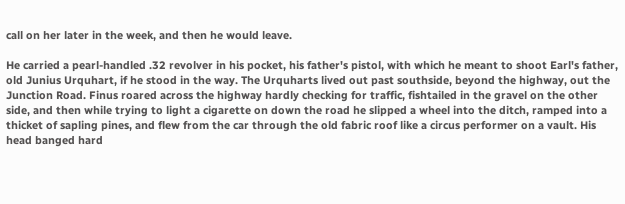call on her later in the week, and then he would leave.

He carried a pearl-handled .32 revolver in his pocket, his father's pistol, with which he meant to shoot Earl's father, old Junius Urquhart, if he stood in the way. The Urquharts lived out past southside, beyond the highway, out the Junction Road. Finus roared across the highway hardly checking for traffic, fishtailed in the gravel on the other side, and then while trying to light a cigarette on down the road he slipped a wheel into the ditch, ramped into a thicket of sapling pines, and flew from the car through the old fabric roof like a circus performer on a vault. His head banged hard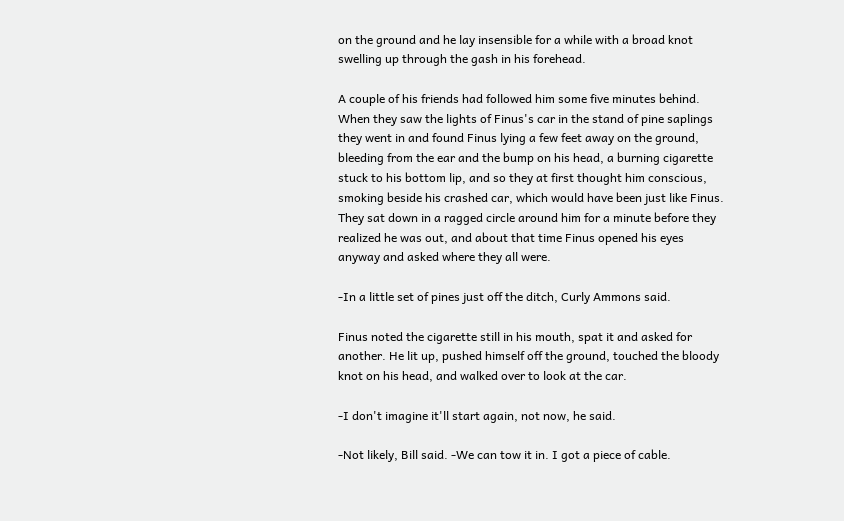on the ground and he lay insensible for a while with a broad knot swelling up through the gash in his forehead.

A couple of his friends had followed him some five minutes behind. When they saw the lights of Finus's car in the stand of pine saplings they went in and found Finus lying a few feet away on the ground, bleeding from the ear and the bump on his head, a burning cigarette stuck to his bottom lip, and so they at first thought him conscious, smoking beside his crashed car, which would have been just like Finus. They sat down in a ragged circle around him for a minute before they realized he was out, and about that time Finus opened his eyes anyway and asked where they all were.

-In a little set of pines just off the ditch, Curly Ammons said.

Finus noted the cigarette still in his mouth, spat it and asked for another. He lit up, pushed himself off the ground, touched the bloody knot on his head, and walked over to look at the car.

-I don't imagine it'll start again, not now, he said.

-Not likely, Bill said. -We can tow it in. I got a piece of cable.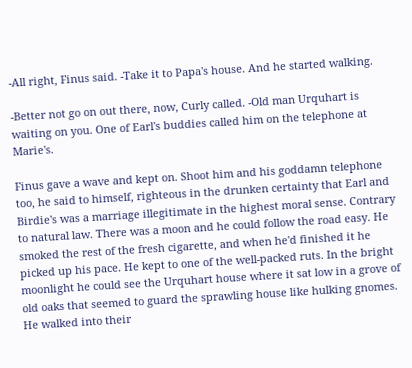-All right, Finus said. -Take it to Papa's house. And he started walking.

-Better not go on out there, now, Curly called. -Old man Urquhart is waiting on you. One of Earl's buddies called him on the telephone at Marie's.

Finus gave a wave and kept on. Shoot him and his goddamn telephone too, he said to himself, righteous in the drunken certainty that Earl and Birdie's was a marriage illegitimate in the highest moral sense. Contrary to natural law. There was a moon and he could follow the road easy. He smoked the rest of the fresh cigarette, and when he'd finished it he picked up his pace. He kept to one of the well-packed ruts. In the bright moonlight he could see the Urquhart house where it sat low in a grove of old oaks that seemed to guard the sprawling house like hulking gnomes. He walked into their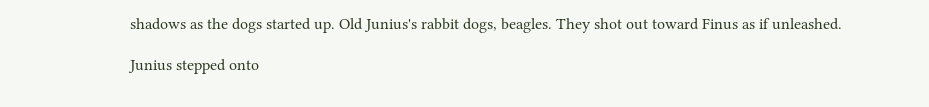shadows as the dogs started up. Old Junius's rabbit dogs, beagles. They shot out toward Finus as if unleashed.

Junius stepped onto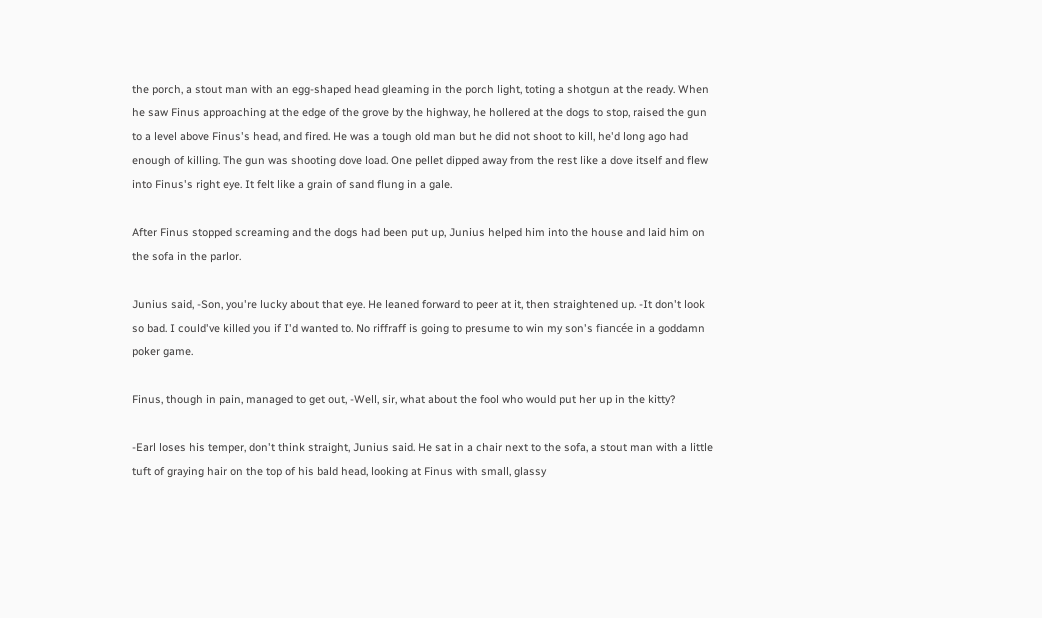the porch, a stout man with an egg-shaped head gleaming in the porch light, toting a shotgun at the ready. When he saw Finus approaching at the edge of the grove by the highway, he hollered at the dogs to stop, raised the gun to a level above Finus's head, and fired. He was a tough old man but he did not shoot to kill, he'd long ago had enough of killing. The gun was shooting dove load. One pellet dipped away from the rest like a dove itself and flew into Finus's right eye. It felt like a grain of sand flung in a gale.

After Finus stopped screaming and the dogs had been put up, Junius helped him into the house and laid him on the sofa in the parlor.

Junius said, -Son, you're lucky about that eye. He leaned forward to peer at it, then straightened up. -It don't look so bad. I could've killed you if I'd wanted to. No riffraff is going to presume to win my son's fiancée in a goddamn poker game.

Finus, though in pain, managed to get out, -Well, sir, what about the fool who would put her up in the kitty?

-Earl loses his temper, don't think straight, Junius said. He sat in a chair next to the sofa, a stout man with a little tuft of graying hair on the top of his bald head, looking at Finus with small, glassy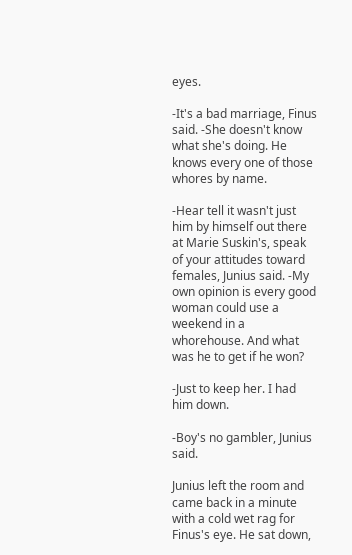eyes.

-It's a bad marriage, Finus said. -She doesn't know what she's doing. He knows every one of those whores by name.

-Hear tell it wasn't just him by himself out there at Marie Suskin's, speak of your attitudes toward females, Junius said. -My own opinion is every good woman could use a weekend in a whorehouse. And what was he to get if he won?

-Just to keep her. I had him down.

-Boy's no gambler, Junius said.

Junius left the room and came back in a minute with a cold wet rag for Finus's eye. He sat down,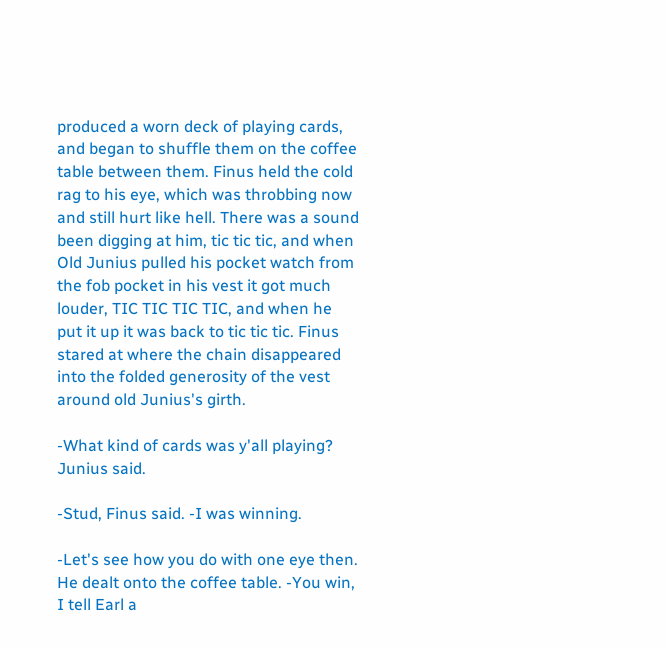produced a worn deck of playing cards, and began to shuffle them on the coffee table between them. Finus held the cold rag to his eye, which was throbbing now and still hurt like hell. There was a sound been digging at him, tic tic tic, and when Old Junius pulled his pocket watch from the fob pocket in his vest it got much louder, TIC TIC TIC TIC, and when he put it up it was back to tic tic tic. Finus stared at where the chain disappeared into the folded generosity of the vest around old Junius's girth.

-What kind of cards was y'all playing? Junius said.

-Stud, Finus said. -I was winning.

-Let's see how you do with one eye then. He dealt onto the coffee table. -You win, I tell Earl a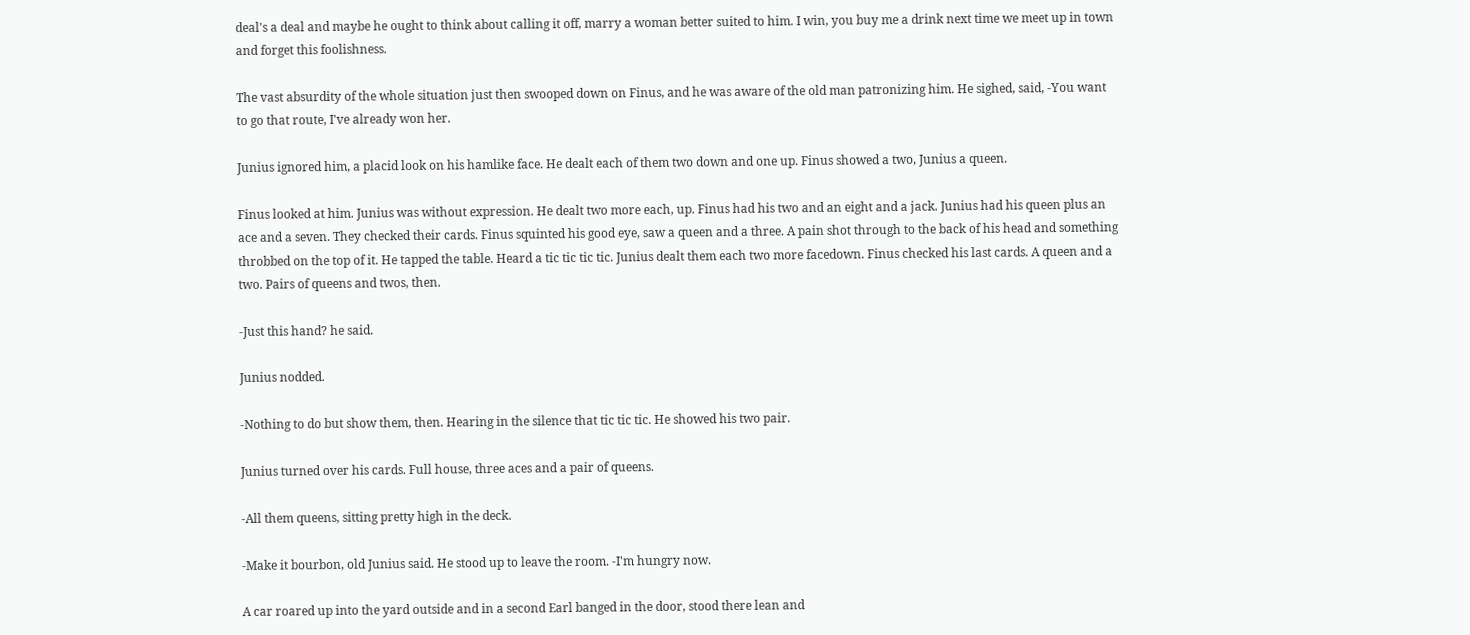deal's a deal and maybe he ought to think about calling it off, marry a woman better suited to him. I win, you buy me a drink next time we meet up in town and forget this foolishness.

The vast absurdity of the whole situation just then swooped down on Finus, and he was aware of the old man patronizing him. He sighed, said, -You want to go that route, I've already won her.

Junius ignored him, a placid look on his hamlike face. He dealt each of them two down and one up. Finus showed a two, Junius a queen.

Finus looked at him. Junius was without expression. He dealt two more each, up. Finus had his two and an eight and a jack. Junius had his queen plus an ace and a seven. They checked their cards. Finus squinted his good eye, saw a queen and a three. A pain shot through to the back of his head and something throbbed on the top of it. He tapped the table. Heard a tic tic tic tic. Junius dealt them each two more facedown. Finus checked his last cards. A queen and a two. Pairs of queens and twos, then.

-Just this hand? he said.

Junius nodded.

-Nothing to do but show them, then. Hearing in the silence that tic tic tic. He showed his two pair.

Junius turned over his cards. Full house, three aces and a pair of queens.

-All them queens, sitting pretty high in the deck.

-Make it bourbon, old Junius said. He stood up to leave the room. -I'm hungry now.

A car roared up into the yard outside and in a second Earl banged in the door, stood there lean and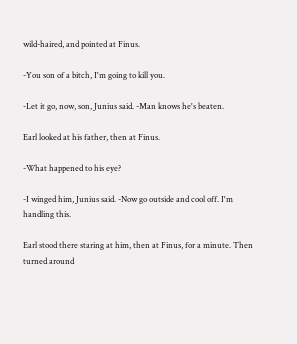wild-haired, and pointed at Finus.

-You son of a bitch, I'm going to kill you.

-Let it go, now, son, Junius said. -Man knows he's beaten.

Earl looked at his father, then at Finus.

-What happened to his eye?

-I winged him, Junius said. -Now go outside and cool off. I'm handling this.

Earl stood there staring at him, then at Finus, for a minute. Then turned around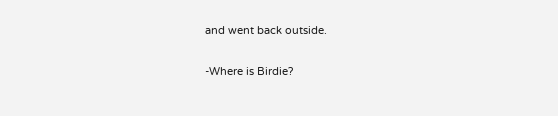and went back outside.

-Where is Birdie?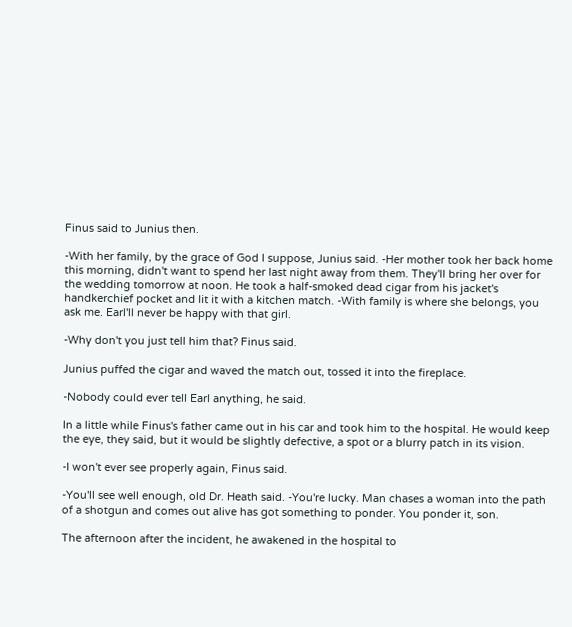Finus said to Junius then.

-With her family, by the grace of God I suppose, Junius said. -Her mother took her back home this morning, didn't want to spend her last night away from them. They'll bring her over for the wedding tomorrow at noon. He took a half-smoked dead cigar from his jacket's handkerchief pocket and lit it with a kitchen match. -With family is where she belongs, you ask me. Earl'll never be happy with that girl.

-Why don't you just tell him that? Finus said.

Junius puffed the cigar and waved the match out, tossed it into the fireplace.

-Nobody could ever tell Earl anything, he said.

In a little while Finus's father came out in his car and took him to the hospital. He would keep the eye, they said, but it would be slightly defective, a spot or a blurry patch in its vision.

-I won't ever see properly again, Finus said.

-You'll see well enough, old Dr. Heath said. -You're lucky. Man chases a woman into the path of a shotgun and comes out alive has got something to ponder. You ponder it, son.

The afternoon after the incident, he awakened in the hospital to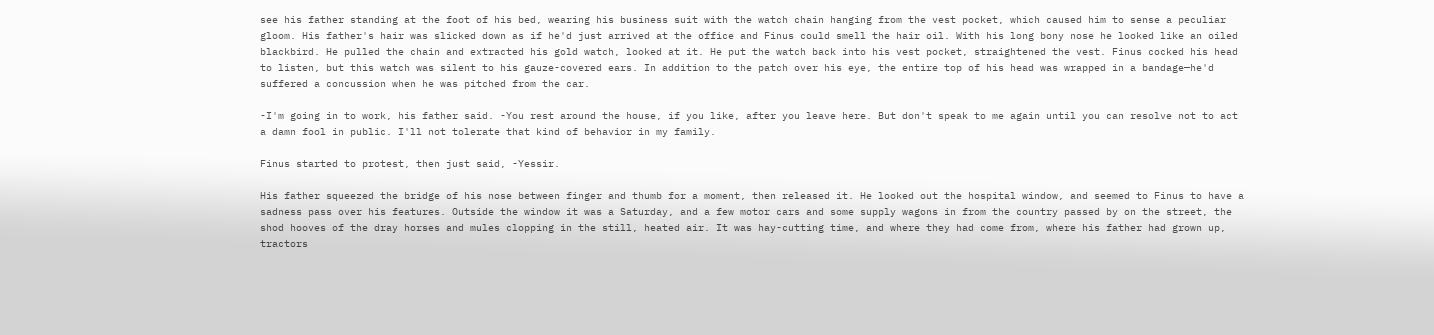see his father standing at the foot of his bed, wearing his business suit with the watch chain hanging from the vest pocket, which caused him to sense a peculiar gloom. His father's hair was slicked down as if he'd just arrived at the office and Finus could smell the hair oil. With his long bony nose he looked like an oiled blackbird. He pulled the chain and extracted his gold watch, looked at it. He put the watch back into his vest pocket, straightened the vest. Finus cocked his head to listen, but this watch was silent to his gauze-covered ears. In addition to the patch over his eye, the entire top of his head was wrapped in a bandage—he'd suffered a concussion when he was pitched from the car.

-I'm going in to work, his father said. -You rest around the house, if you like, after you leave here. But don't speak to me again until you can resolve not to act a damn fool in public. I'll not tolerate that kind of behavior in my family.

Finus started to protest, then just said, -Yessir.

His father squeezed the bridge of his nose between finger and thumb for a moment, then released it. He looked out the hospital window, and seemed to Finus to have a sadness pass over his features. Outside the window it was a Saturday, and a few motor cars and some supply wagons in from the country passed by on the street, the shod hooves of the dray horses and mules clopping in the still, heated air. It was hay-cutting time, and where they had come from, where his father had grown up, tractors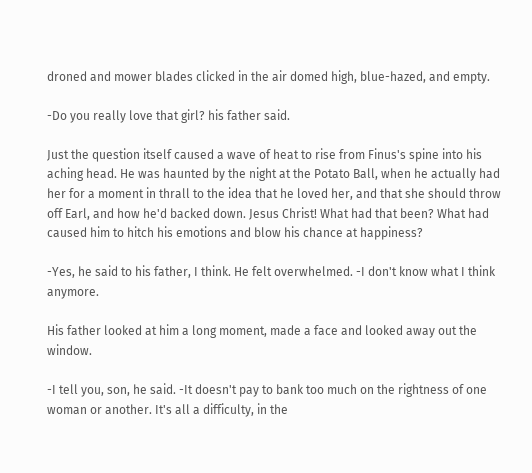droned and mower blades clicked in the air domed high, blue-hazed, and empty.

-Do you really love that girl? his father said.

Just the question itself caused a wave of heat to rise from Finus's spine into his aching head. He was haunted by the night at the Potato Ball, when he actually had her for a moment in thrall to the idea that he loved her, and that she should throw off Earl, and how he'd backed down. Jesus Christ! What had that been? What had caused him to hitch his emotions and blow his chance at happiness?

-Yes, he said to his father, I think. He felt overwhelmed. -I don't know what I think anymore.

His father looked at him a long moment, made a face and looked away out the window.

-I tell you, son, he said. -It doesn't pay to bank too much on the rightness of one woman or another. It's all a difficulty, in the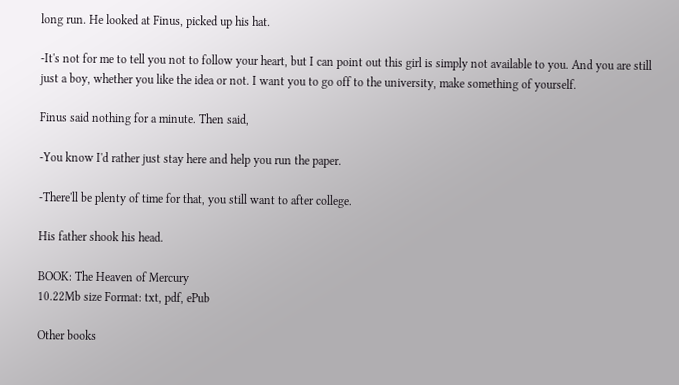long run. He looked at Finus, picked up his hat.

-It's not for me to tell you not to follow your heart, but I can point out this girl is simply not available to you. And you are still just a boy, whether you like the idea or not. I want you to go off to the university, make something of yourself.

Finus said nothing for a minute. Then said,

-You know I'd rather just stay here and help you run the paper.

-There'll be plenty of time for that, you still want to after college.

His father shook his head.

BOOK: The Heaven of Mercury
10.22Mb size Format: txt, pdf, ePub

Other books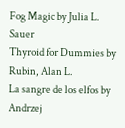Fog Magic by Julia L. Sauer
Thyroid for Dummies by Rubin, Alan L.
La sangre de los elfos by Andrzej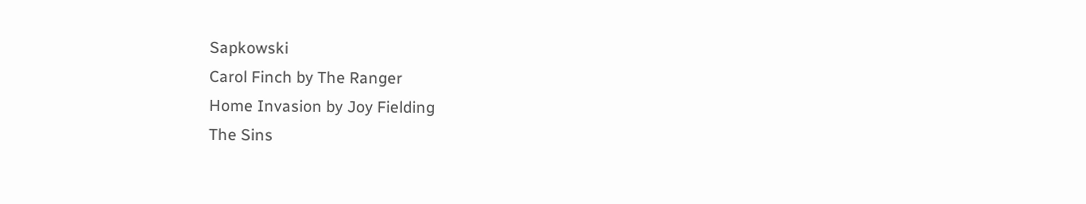Sapkowski
Carol Finch by The Ranger
Home Invasion by Joy Fielding
The Sins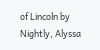of Lincoln by Nightly, Alyssa